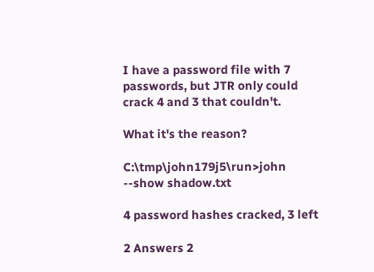I have a password file with 7 passwords, but JTR only could crack 4 and 3 that couldn't.

What it's the reason?

C:\tmp\john179j5\run>john --show shadow.txt

4 password hashes cracked, 3 left

2 Answers 2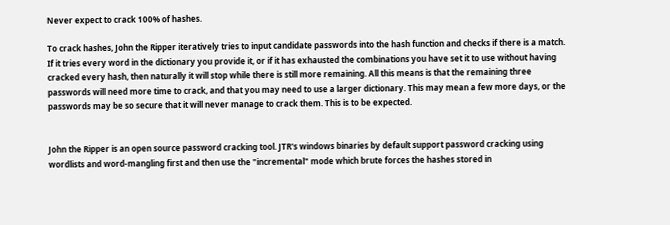Never expect to crack 100% of hashes.

To crack hashes, John the Ripper iteratively tries to input candidate passwords into the hash function and checks if there is a match. If it tries every word in the dictionary you provide it, or if it has exhausted the combinations you have set it to use without having cracked every hash, then naturally it will stop while there is still more remaining. All this means is that the remaining three passwords will need more time to crack, and that you may need to use a larger dictionary. This may mean a few more days, or the passwords may be so secure that it will never manage to crack them. This is to be expected.


John the Ripper is an open source password cracking tool. JTR's windows binaries by default support password cracking using wordlists and word-mangling first and then use the "incremental" mode which brute forces the hashes stored in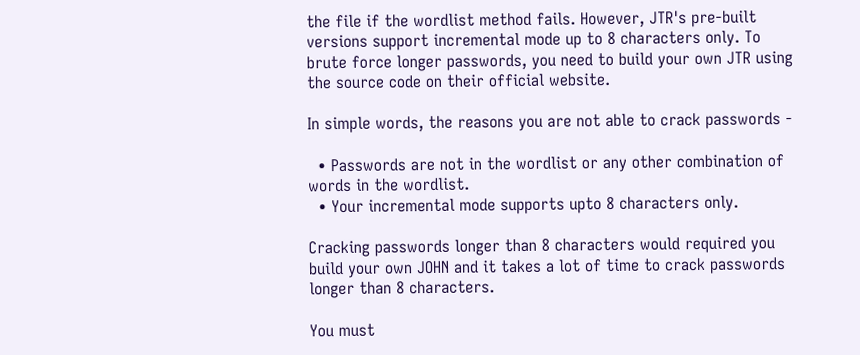the file if the wordlist method fails. However, JTR's pre-built versions support incremental mode up to 8 characters only. To brute force longer passwords, you need to build your own JTR using the source code on their official website.

In simple words, the reasons you are not able to crack passwords -

  • Passwords are not in the wordlist or any other combination of words in the wordlist.
  • Your incremental mode supports upto 8 characters only.

Cracking passwords longer than 8 characters would required you build your own JOHN and it takes a lot of time to crack passwords longer than 8 characters.

You must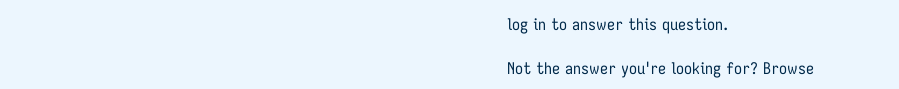log in to answer this question.

Not the answer you're looking for? Browse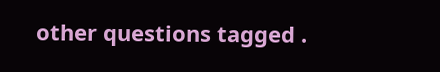other questions tagged .